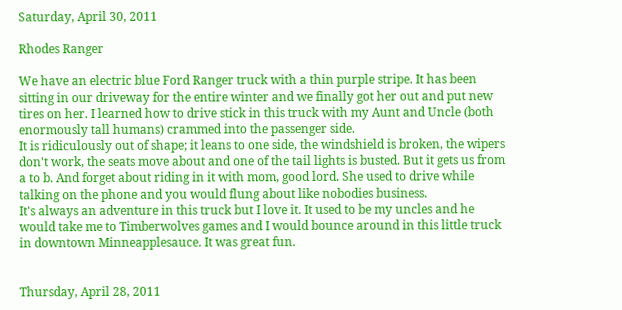Saturday, April 30, 2011

Rhodes Ranger

We have an electric blue Ford Ranger truck with a thin purple stripe. It has been sitting in our driveway for the entire winter and we finally got her out and put new tires on her. I learned how to drive stick in this truck with my Aunt and Uncle (both enormously tall humans) crammed into the passenger side.
It is ridiculously out of shape; it leans to one side, the windshield is broken, the wipers don't work, the seats move about and one of the tail lights is busted. But it gets us from a to b. And forget about riding in it with mom, good lord. She used to drive while talking on the phone and you would flung about like nobodies business.
It's always an adventure in this truck but I love it. It used to be my uncles and he would take me to Timberwolves games and I would bounce around in this little truck in downtown Minneapplesauce. It was great fun.


Thursday, April 28, 2011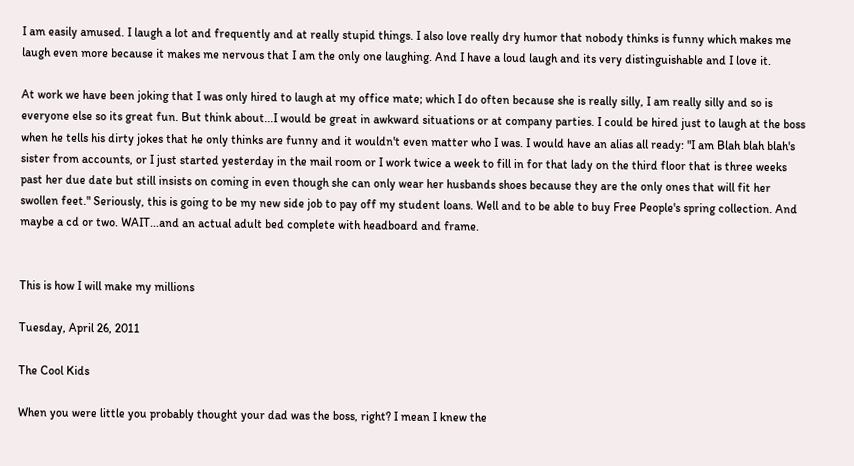I am easily amused. I laugh a lot and frequently and at really stupid things. I also love really dry humor that nobody thinks is funny which makes me laugh even more because it makes me nervous that I am the only one laughing. And I have a loud laugh and its very distinguishable and I love it.

At work we have been joking that I was only hired to laugh at my office mate; which I do often because she is really silly, I am really silly and so is everyone else so its great fun. But think about...I would be great in awkward situations or at company parties. I could be hired just to laugh at the boss when he tells his dirty jokes that he only thinks are funny and it wouldn't even matter who I was. I would have an alias all ready: "I am Blah blah blah's sister from accounts, or I just started yesterday in the mail room or I work twice a week to fill in for that lady on the third floor that is three weeks past her due date but still insists on coming in even though she can only wear her husbands shoes because they are the only ones that will fit her swollen feet." Seriously, this is going to be my new side job to pay off my student loans. Well and to be able to buy Free People's spring collection. And maybe a cd or two. WAIT...and an actual adult bed complete with headboard and frame.


This is how I will make my millions

Tuesday, April 26, 2011

The Cool Kids

When you were little you probably thought your dad was the boss, right? I mean I knew the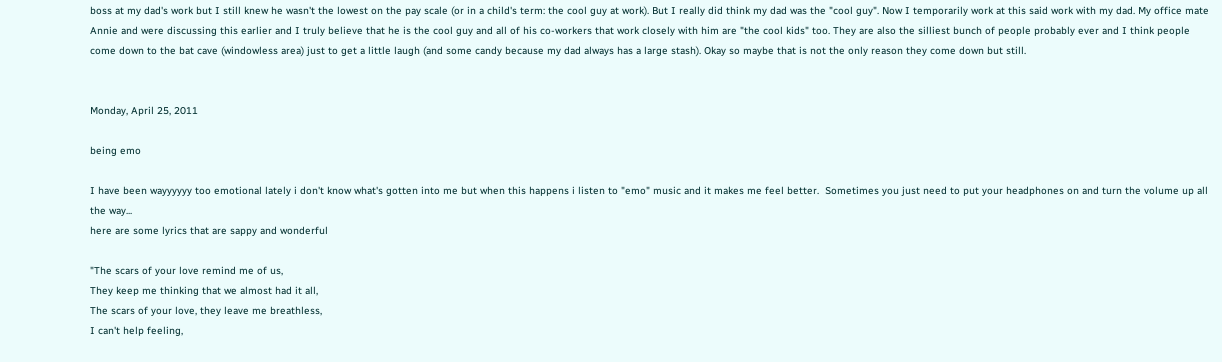boss at my dad's work but I still knew he wasn't the lowest on the pay scale (or in a child's term: the cool guy at work). But I really did think my dad was the "cool guy". Now I temporarily work at this said work with my dad. My office mate Annie and were discussing this earlier and I truly believe that he is the cool guy and all of his co-workers that work closely with him are "the cool kids" too. They are also the silliest bunch of people probably ever and I think people come down to the bat cave (windowless area) just to get a little laugh (and some candy because my dad always has a large stash). Okay so maybe that is not the only reason they come down but still.


Monday, April 25, 2011

being emo

I have been wayyyyyy too emotional lately i don't know what's gotten into me but when this happens i listen to "emo" music and it makes me feel better.  Sometimes you just need to put your headphones on and turn the volume up all the way...
here are some lyrics that are sappy and wonderful

"The scars of your love remind me of us,
They keep me thinking that we almost had it all,
The scars of your love, they leave me breathless,
I can't help feeling,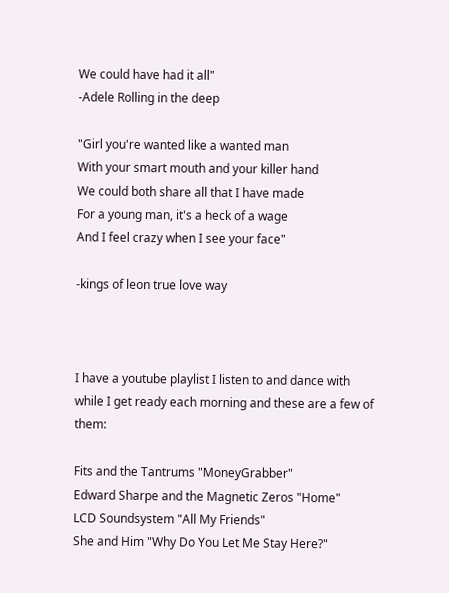We could have had it all"
-Adele Rolling in the deep

"Girl you're wanted like a wanted man
With your smart mouth and your killer hand
We could both share all that I have made
For a young man, it's a heck of a wage
And I feel crazy when I see your face"

-kings of leon true love way



I have a youtube playlist I listen to and dance with while I get ready each morning and these are a few of them:

Fits and the Tantrums "MoneyGrabber"
Edward Sharpe and the Magnetic Zeros "Home"
LCD Soundsystem "All My Friends"
She and Him "Why Do You Let Me Stay Here?"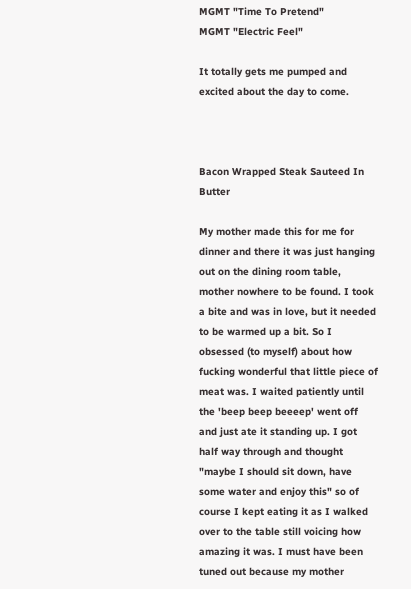MGMT "Time To Pretend"
MGMT "Electric Feel"

It totally gets me pumped and excited about the day to come.



Bacon Wrapped Steak Sauteed In Butter

My mother made this for me for dinner and there it was just hanging out on the dining room table, mother nowhere to be found. I took a bite and was in love, but it needed to be warmed up a bit. So I obsessed (to myself) about how fucking wonderful that little piece of meat was. I waited patiently until the 'beep beep beeeep' went off and just ate it standing up. I got half way through and thought "maybe I should sit down, have some water and enjoy this" so of course I kept eating it as I walked over to the table still voicing how amazing it was. I must have been tuned out because my mother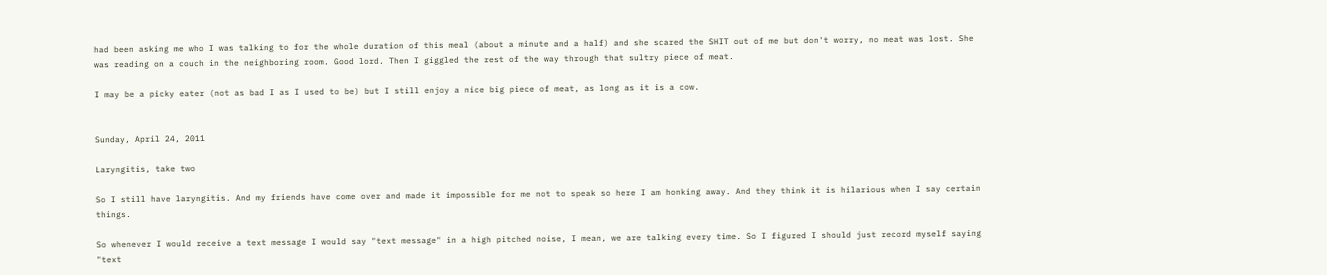had been asking me who I was talking to for the whole duration of this meal (about a minute and a half) and she scared the SHIT out of me but don't worry, no meat was lost. She was reading on a couch in the neighboring room. Good lord. Then I giggled the rest of the way through that sultry piece of meat.

I may be a picky eater (not as bad I as I used to be) but I still enjoy a nice big piece of meat, as long as it is a cow.


Sunday, April 24, 2011

Laryngitis, take two

So I still have laryngitis. And my friends have come over and made it impossible for me not to speak so here I am honking away. And they think it is hilarious when I say certain things.

So whenever I would receive a text message I would say "text message" in a high pitched noise, I mean, we are talking every time. So I figured I should just record myself saying "text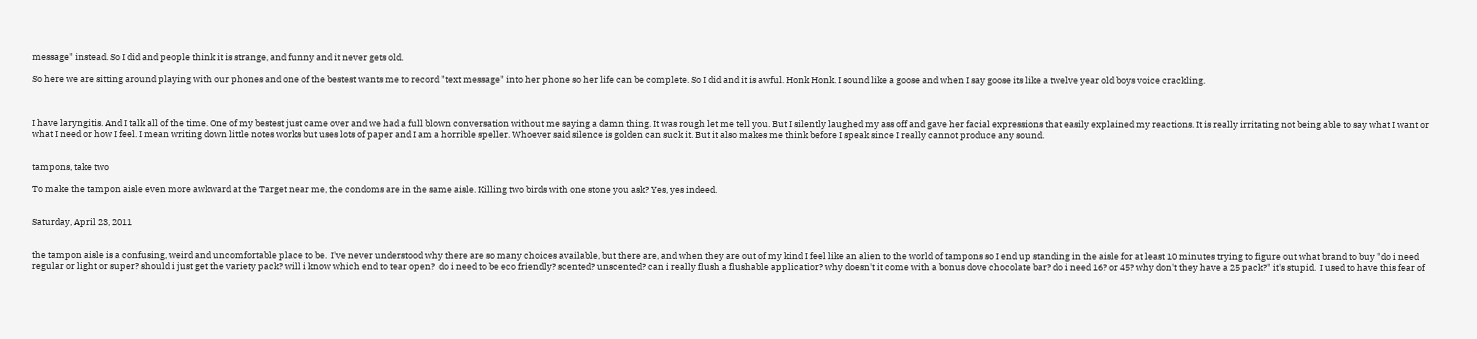message" instead. So I did and people think it is strange, and funny and it never gets old.

So here we are sitting around playing with our phones and one of the bestest wants me to record "text message" into her phone so her life can be complete. So I did and it is awful. Honk Honk. I sound like a goose and when I say goose its like a twelve year old boys voice crackling.



I have laryngitis. And I talk all of the time. One of my bestest just came over and we had a full blown conversation without me saying a damn thing. It was rough let me tell you. But I silently laughed my ass off and gave her facial expressions that easily explained my reactions. It is really irritating not being able to say what I want or what I need or how I feel. I mean writing down little notes works but uses lots of paper and I am a horrible speller. Whoever said silence is golden can suck it. But it also makes me think before I speak since I really cannot produce any sound.


tampons, take two

To make the tampon aisle even more awkward at the Target near me, the condoms are in the same aisle. Killing two birds with one stone you ask? Yes, yes indeed.


Saturday, April 23, 2011


the tampon aisle is a confusing, weird and uncomfortable place to be.  I've never understood why there are so many choices available, but there are, and when they are out of my kind I feel like an alien to the world of tampons so I end up standing in the aisle for at least 10 minutes trying to figure out what brand to buy "do i need regular or light or super? should i just get the variety pack? will i know which end to tear open?  do i need to be eco friendly? scented? unscented? can i really flush a flushable applicatior? why doesn't it come with a bonus dove chocolate bar? do i need 16? or 45? why don't they have a 25 pack?" it's stupid.  I used to have this fear of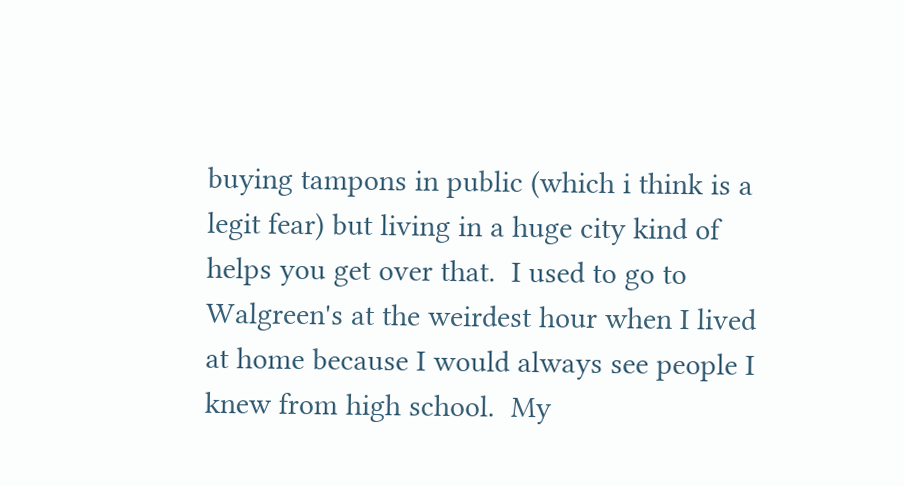buying tampons in public (which i think is a legit fear) but living in a huge city kind of helps you get over that.  I used to go to Walgreen's at the weirdest hour when I lived at home because I would always see people I knew from high school.  My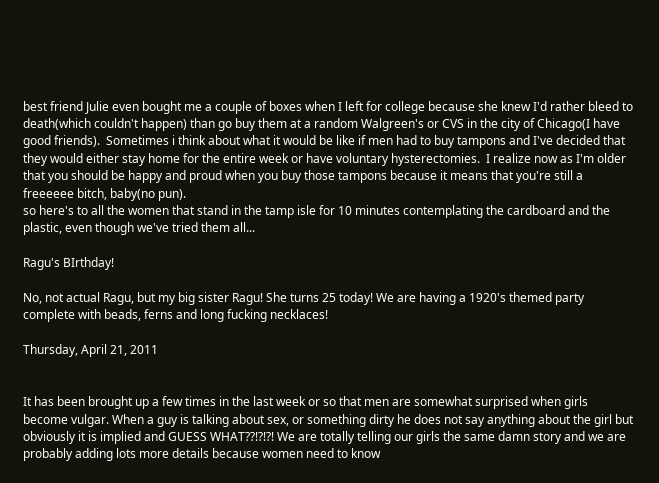best friend Julie even bought me a couple of boxes when I left for college because she knew I'd rather bleed to death(which couldn't happen) than go buy them at a random Walgreen's or CVS in the city of Chicago(I have good friends).  Sometimes i think about what it would be like if men had to buy tampons and I've decided that they would either stay home for the entire week or have voluntary hysterectomies.  I realize now as I'm older  that you should be happy and proud when you buy those tampons because it means that you're still a freeeeee bitch, baby(no pun).
so here's to all the women that stand in the tamp isle for 10 minutes contemplating the cardboard and the plastic, even though we've tried them all...

Ragu's BIrthday!

No, not actual Ragu, but my big sister Ragu! She turns 25 today! We are having a 1920's themed party complete with beads, ferns and long fucking necklaces!

Thursday, April 21, 2011


It has been brought up a few times in the last week or so that men are somewhat surprised when girls become vulgar. When a guy is talking about sex, or something dirty he does not say anything about the girl but obviously it is implied and GUESS WHAT??!?!?! We are totally telling our girls the same damn story and we are probably adding lots more details because women need to know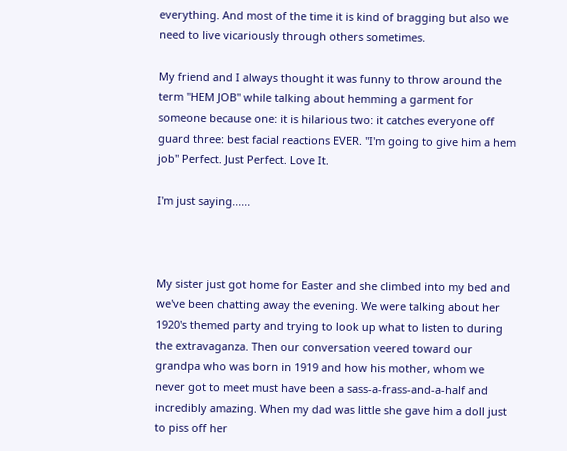everything. And most of the time it is kind of bragging but also we need to live vicariously through others sometimes.

My friend and I always thought it was funny to throw around the term "HEM JOB" while talking about hemming a garment for someone because one: it is hilarious two: it catches everyone off guard three: best facial reactions EVER. "I'm going to give him a hem job" Perfect. Just Perfect. Love It.

I'm just saying......



My sister just got home for Easter and she climbed into my bed and we've been chatting away the evening. We were talking about her 1920's themed party and trying to look up what to listen to during the extravaganza. Then our conversation veered toward our grandpa who was born in 1919 and how his mother, whom we never got to meet must have been a sass-a-frass-and-a-half and incredibly amazing. When my dad was little she gave him a doll just to piss off her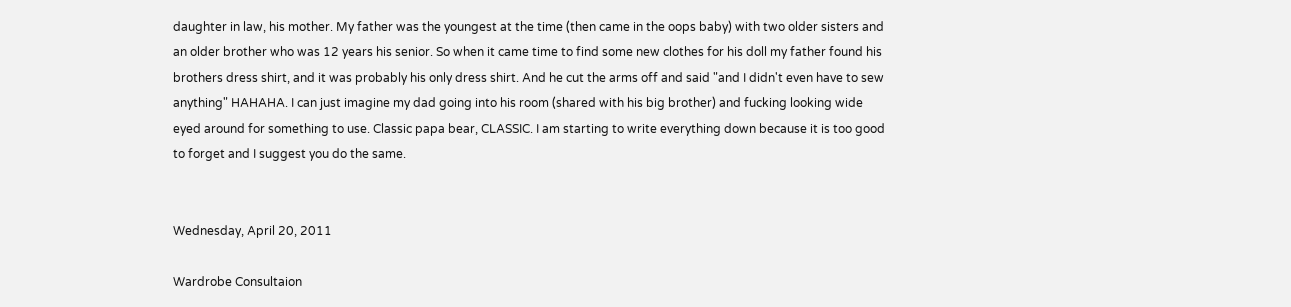daughter in law, his mother. My father was the youngest at the time (then came in the oops baby) with two older sisters and an older brother who was 12 years his senior. So when it came time to find some new clothes for his doll my father found his brothers dress shirt, and it was probably his only dress shirt. And he cut the arms off and said "and I didn't even have to sew anything" HAHAHA. I can just imagine my dad going into his room (shared with his big brother) and fucking looking wide eyed around for something to use. Classic papa bear, CLASSIC. I am starting to write everything down because it is too good to forget and I suggest you do the same.


Wednesday, April 20, 2011

Wardrobe Consultaion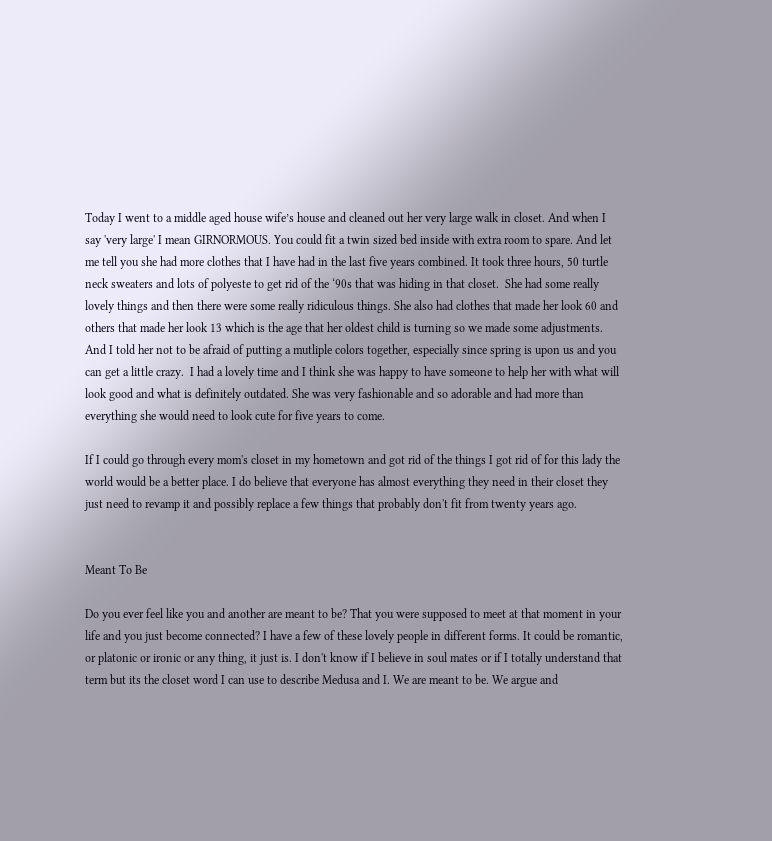Today I went to a middle aged house wife’s house and cleaned out her very large walk in closet. And when I say 'very large' I mean GIRNORMOUS. You could fit a twin sized bed inside with extra room to spare. And let me tell you she had more clothes that I have had in the last five years combined. It took three hours, 50 turtle neck sweaters and lots of polyeste to get rid of the ‘90s that was hiding in that closet.  She had some really lovely things and then there were some really ridiculous things. She also had clothes that made her look 60 and others that made her look 13 which is the age that her oldest child is turning so we made some adjustments. And I told her not to be afraid of putting a mutliple colors together, especially since spring is upon us and you can get a little crazy.  I had a lovely time and I think she was happy to have someone to help her with what will look good and what is definitely outdated. She was very fashionable and so adorable and had more than everything she would need to look cute for five years to come.

If I could go through every mom's closet in my hometown and got rid of the things I got rid of for this lady the world would be a better place. I do believe that everyone has almost everything they need in their closet they just need to revamp it and possibly replace a few things that probably don't fit from twenty years ago.


Meant To Be

Do you ever feel like you and another are meant to be? That you were supposed to meet at that moment in your life and you just become connected? I have a few of these lovely people in different forms. It could be romantic, or platonic or ironic or any thing, it just is. I don't know if I believe in soul mates or if I totally understand that term but its the closet word I can use to describe Medusa and I. We are meant to be. We argue and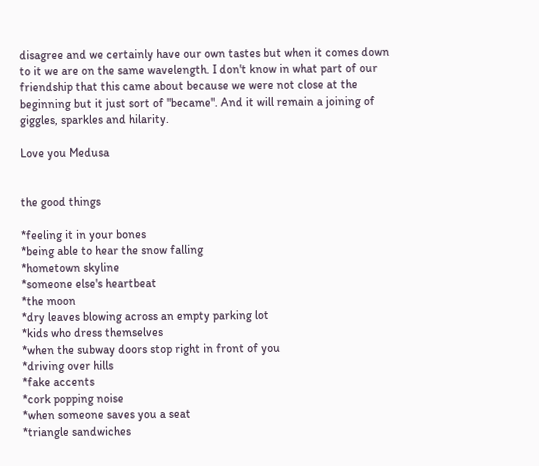disagree and we certainly have our own tastes but when it comes down to it we are on the same wavelength. I don't know in what part of our friendship that this came about because we were not close at the beginning but it just sort of "became". And it will remain a joining of giggles, sparkles and hilarity.

Love you Medusa


the good things

*feeling it in your bones
*being able to hear the snow falling
*hometown skyline
*someone else's heartbeat
*the moon
*dry leaves blowing across an empty parking lot
*kids who dress themselves
*when the subway doors stop right in front of you
*driving over hills
*fake accents
*cork popping noise
*when someone saves you a seat
*triangle sandwiches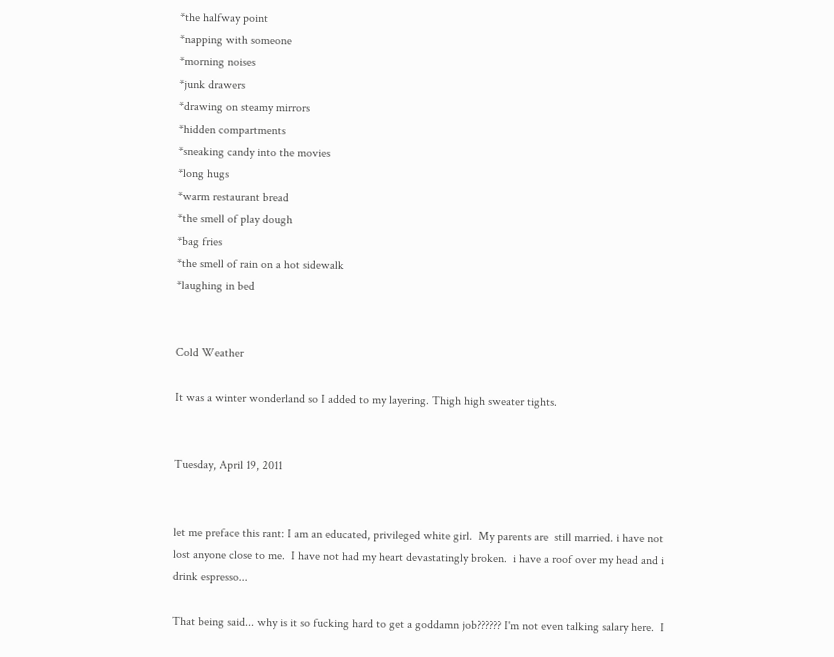*the halfway point
*napping with someone
*morning noises
*junk drawers
*drawing on steamy mirrors
*hidden compartments
*sneaking candy into the movies
*long hugs
*warm restaurant bread
*the smell of play dough
*bag fries
*the smell of rain on a hot sidewalk
*laughing in bed


Cold Weather

It was a winter wonderland so I added to my layering. Thigh high sweater tights.


Tuesday, April 19, 2011


let me preface this rant: I am an educated, privileged white girl.  My parents are  still married. i have not lost anyone close to me.  I have not had my heart devastatingly broken.  i have a roof over my head and i drink espresso...

That being said... why is it so fucking hard to get a goddamn job?????? I'm not even talking salary here.  I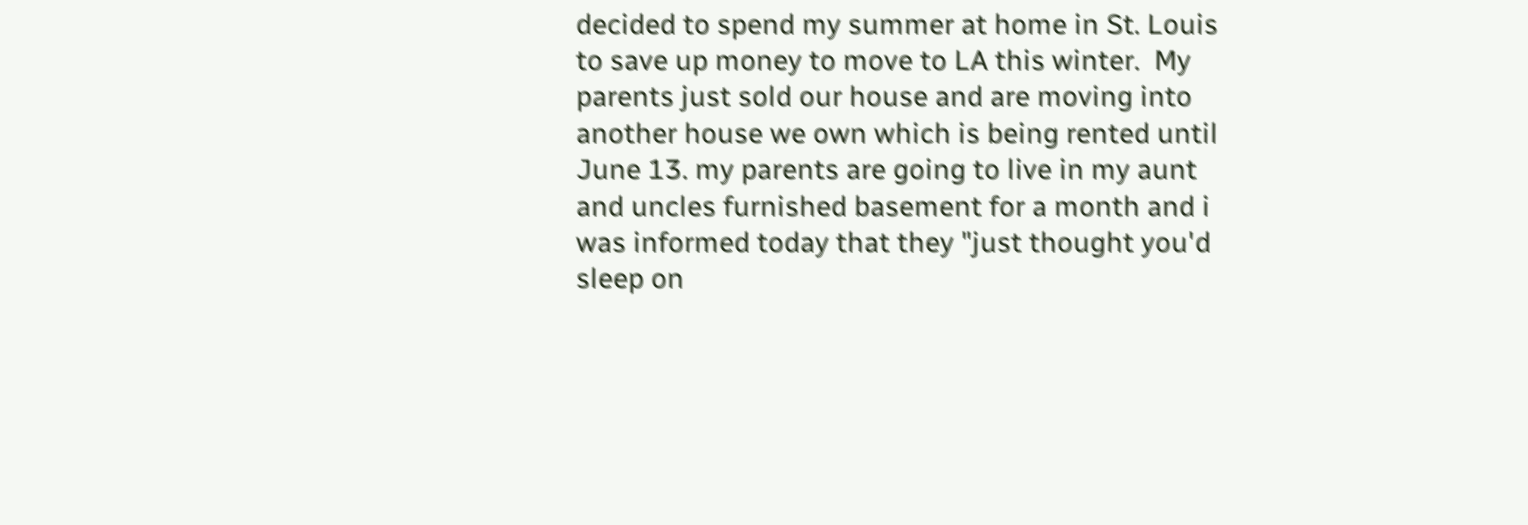decided to spend my summer at home in St. Louis to save up money to move to LA this winter.  My parents just sold our house and are moving into another house we own which is being rented until June 13. my parents are going to live in my aunt and uncles furnished basement for a month and i was informed today that they "just thought you'd sleep on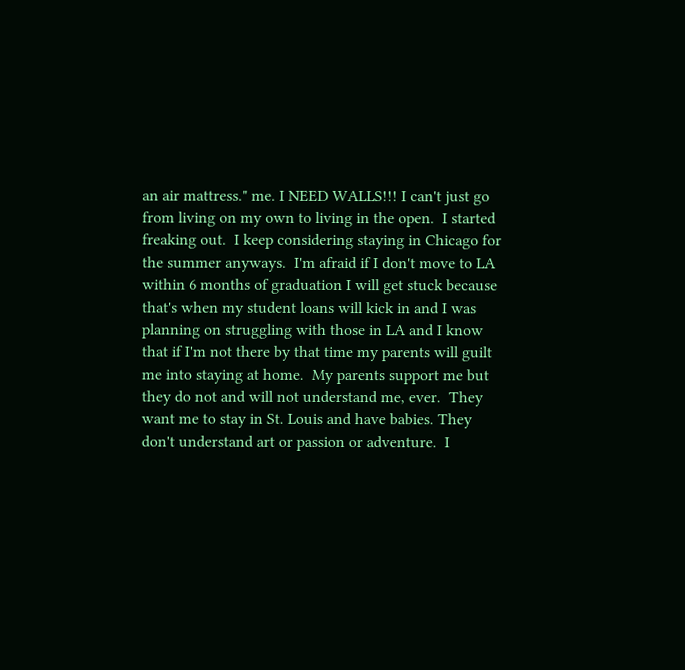an air mattress." me. I NEED WALLS!!! I can't just go from living on my own to living in the open.  I started freaking out.  I keep considering staying in Chicago for the summer anyways.  I'm afraid if I don't move to LA within 6 months of graduation I will get stuck because that's when my student loans will kick in and I was planning on struggling with those in LA and I know that if I'm not there by that time my parents will guilt me into staying at home.  My parents support me but they do not and will not understand me, ever.  They want me to stay in St. Louis and have babies. They don't understand art or passion or adventure.  I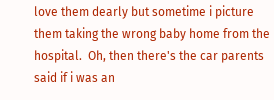love them dearly but sometime i picture them taking the wrong baby home from the hospital.  Oh, then there's the car parents said if i was an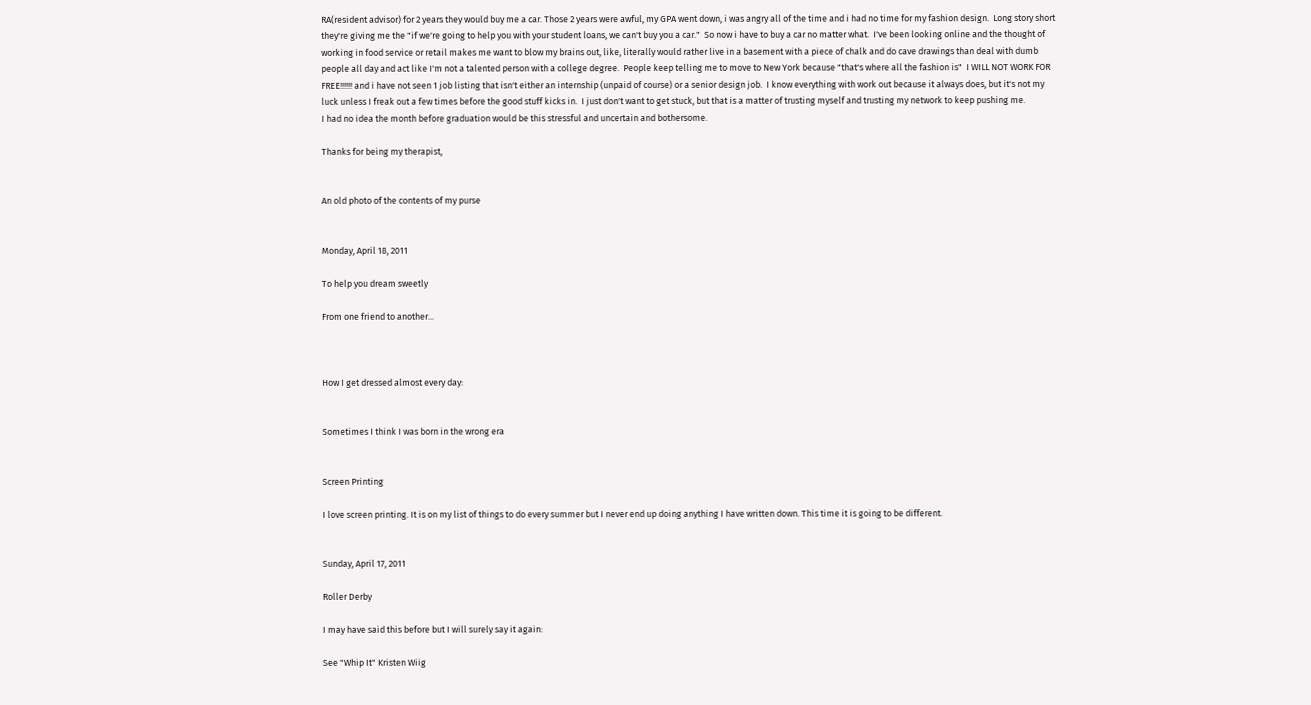RA(resident advisor) for 2 years they would buy me a car. Those 2 years were awful, my GPA went down, i was angry all of the time and i had no time for my fashion design.  Long story short they're giving me the "if we're going to help you with your student loans, we can't buy you a car."  So now i have to buy a car no matter what.  I've been looking online and the thought of working in food service or retail makes me want to blow my brains out, like, literally would rather live in a basement with a piece of chalk and do cave drawings than deal with dumb people all day and act like I'm not a talented person with a college degree.  People keep telling me to move to New York because "that's where all the fashion is"  I WILL NOT WORK FOR FREE!!!!!! and i have not seen 1 job listing that isn't either an internship (unpaid of course) or a senior design job.  I know everything with work out because it always does, but it's not my luck unless I freak out a few times before the good stuff kicks in.  I just don't want to get stuck, but that is a matter of trusting myself and trusting my network to keep pushing me.
I had no idea the month before graduation would be this stressful and uncertain and bothersome.

Thanks for being my therapist,


An old photo of the contents of my purse


Monday, April 18, 2011

To help you dream sweetly

From one friend to another...



How I get dressed almost every day:


Sometimes I think I was born in the wrong era


Screen Printing

I love screen printing. It is on my list of things to do every summer but I never end up doing anything I have written down. This time it is going to be different.


Sunday, April 17, 2011

Roller Derby

I may have said this before but I will surely say it again:

See "Whip It" Kristen Wiig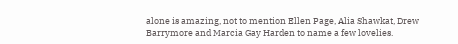alone is amazing, not to mention Ellen Page, Alia Shawkat, Drew Barrymore and Marcia Gay Harden to name a few lovelies.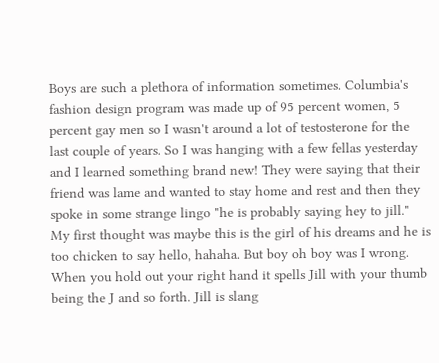Boys are such a plethora of information sometimes. Columbia's fashion design program was made up of 95 percent women, 5 percent gay men so I wasn't around a lot of testosterone for the last couple of years. So I was hanging with a few fellas yesterday and I learned something brand new! They were saying that their friend was lame and wanted to stay home and rest and then they spoke in some strange lingo "he is probably saying hey to jill." My first thought was maybe this is the girl of his dreams and he is too chicken to say hello, hahaha. But boy oh boy was I wrong. When you hold out your right hand it spells Jill with your thumb being the J and so forth. Jill is slang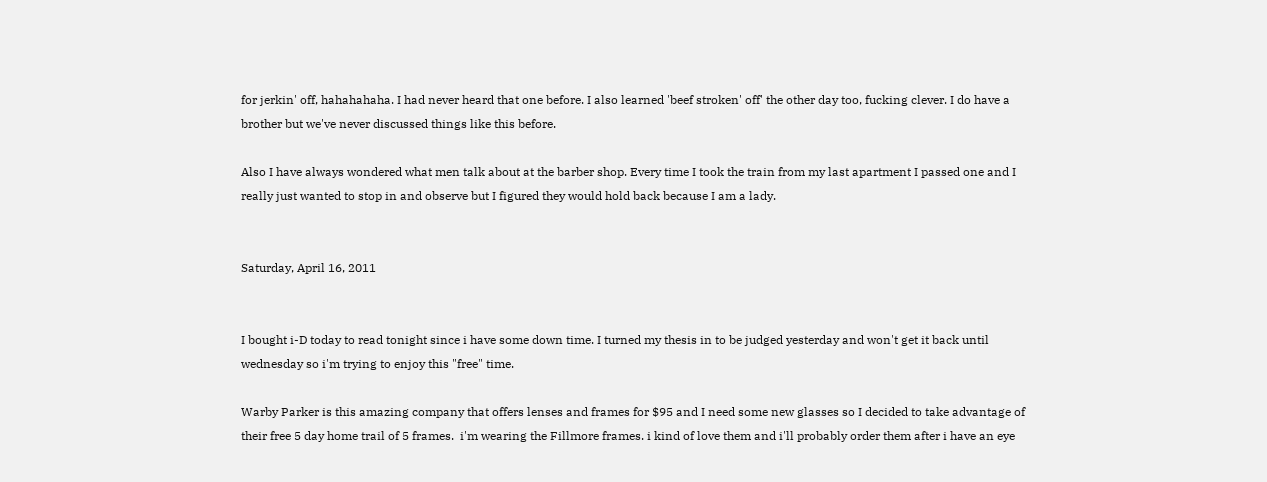for jerkin' off, hahahahaha. I had never heard that one before. I also learned 'beef stroken' off' the other day too, fucking clever. I do have a brother but we've never discussed things like this before.

Also I have always wondered what men talk about at the barber shop. Every time I took the train from my last apartment I passed one and I really just wanted to stop in and observe but I figured they would hold back because I am a lady.


Saturday, April 16, 2011


I bought i-D today to read tonight since i have some down time. I turned my thesis in to be judged yesterday and won't get it back until wednesday so i'm trying to enjoy this "free" time.

Warby Parker is this amazing company that offers lenses and frames for $95 and I need some new glasses so I decided to take advantage of their free 5 day home trail of 5 frames.  i'm wearing the Fillmore frames. i kind of love them and i'll probably order them after i have an eye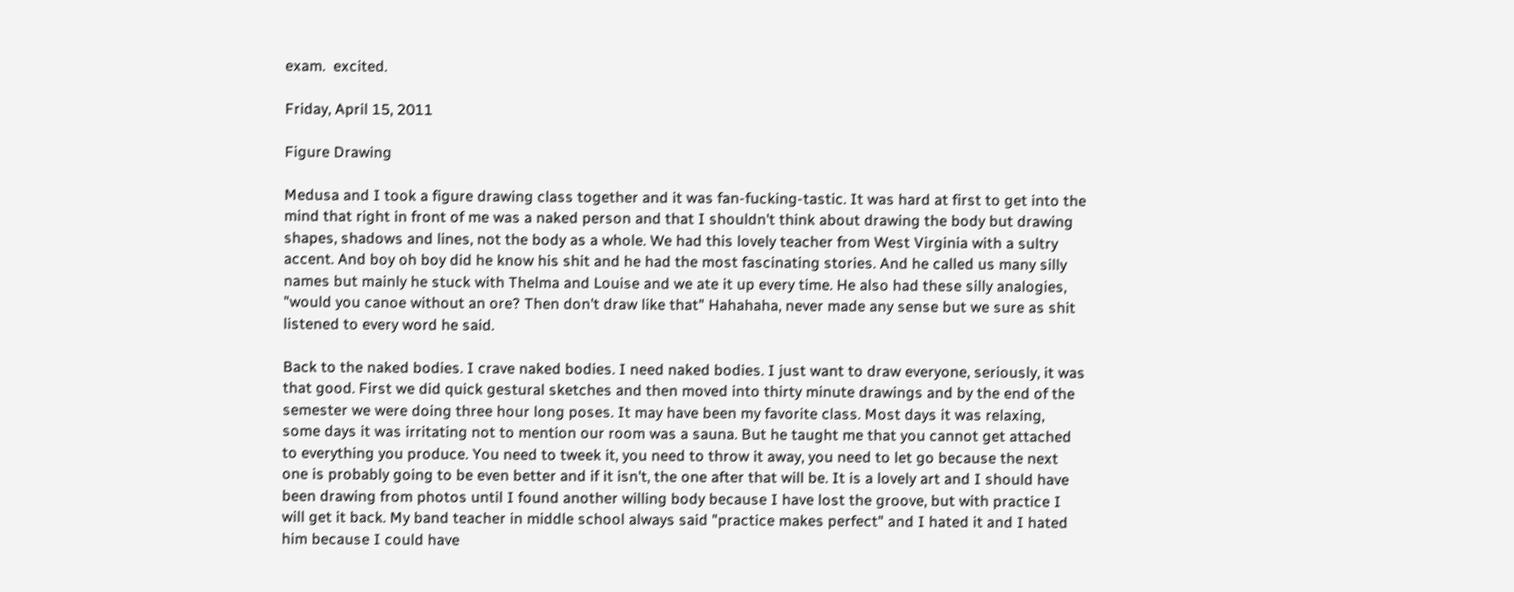exam.  excited.

Friday, April 15, 2011

Figure Drawing

Medusa and I took a figure drawing class together and it was fan-fucking-tastic. It was hard at first to get into the mind that right in front of me was a naked person and that I shouldn't think about drawing the body but drawing shapes, shadows and lines, not the body as a whole. We had this lovely teacher from West Virginia with a sultry accent. And boy oh boy did he know his shit and he had the most fascinating stories. And he called us many silly names but mainly he stuck with Thelma and Louise and we ate it up every time. He also had these silly analogies, "would you canoe without an ore? Then don't draw like that" Hahahaha, never made any sense but we sure as shit listened to every word he said.

Back to the naked bodies. I crave naked bodies. I need naked bodies. I just want to draw everyone, seriously, it was that good. First we did quick gestural sketches and then moved into thirty minute drawings and by the end of the semester we were doing three hour long poses. It may have been my favorite class. Most days it was relaxing, some days it was irritating not to mention our room was a sauna. But he taught me that you cannot get attached to everything you produce. You need to tweek it, you need to throw it away, you need to let go because the next one is probably going to be even better and if it isn't, the one after that will be. It is a lovely art and I should have been drawing from photos until I found another willing body because I have lost the groove, but with practice I will get it back. My band teacher in middle school always said "practice makes perfect" and I hated it and I hated him because I could have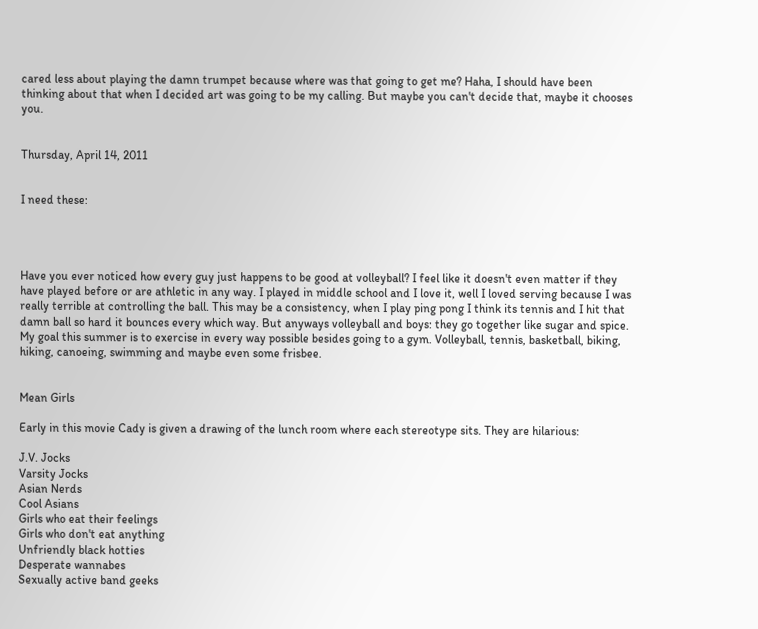cared less about playing the damn trumpet because where was that going to get me? Haha, I should have been thinking about that when I decided art was going to be my calling. But maybe you can't decide that, maybe it chooses you.


Thursday, April 14, 2011


I need these:




Have you ever noticed how every guy just happens to be good at volleyball? I feel like it doesn't even matter if they have played before or are athletic in any way. I played in middle school and I love it, well I loved serving because I was really terrible at controlling the ball. This may be a consistency, when I play ping pong I think its tennis and I hit that damn ball so hard it bounces every which way. But anyways volleyball and boys: they go together like sugar and spice. My goal this summer is to exercise in every way possible besides going to a gym. Volleyball, tennis, basketball, biking, hiking, canoeing, swimming and maybe even some frisbee.


Mean Girls

Early in this movie Cady is given a drawing of the lunch room where each stereotype sits. They are hilarious:

J.V. Jocks
Varsity Jocks
Asian Nerds
Cool Asians
Girls who eat their feelings
Girls who don't eat anything
Unfriendly black hotties
Desperate wannabes
Sexually active band geeks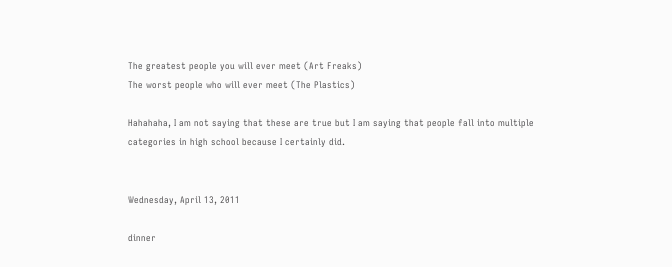The greatest people you will ever meet (Art Freaks)
The worst people who will ever meet (The Plastics)

Hahahaha, I am not saying that these are true but I am saying that people fall into multiple categories in high school because I certainly did.


Wednesday, April 13, 2011

dinner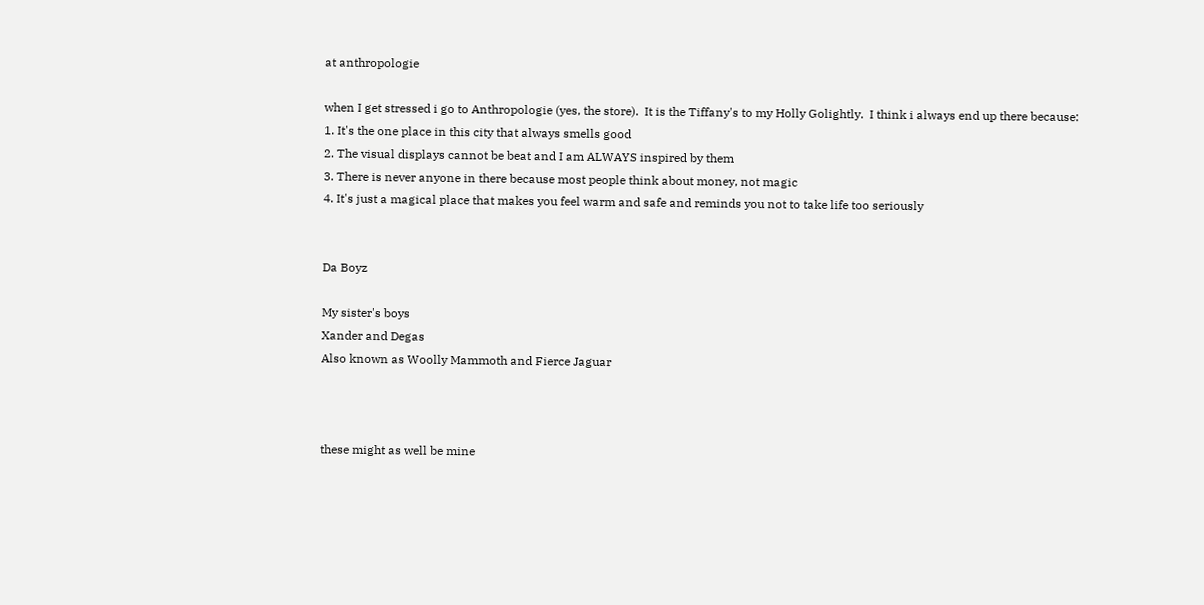at anthropologie

when I get stressed i go to Anthropologie (yes, the store).  It is the Tiffany's to my Holly Golightly.  I think i always end up there because:
1. It's the one place in this city that always smells good
2. The visual displays cannot be beat and I am ALWAYS inspired by them
3. There is never anyone in there because most people think about money, not magic
4. It's just a magical place that makes you feel warm and safe and reminds you not to take life too seriously


Da Boyz

My sister's boys
Xander and Degas
Also known as Woolly Mammoth and Fierce Jaguar



these might as well be mine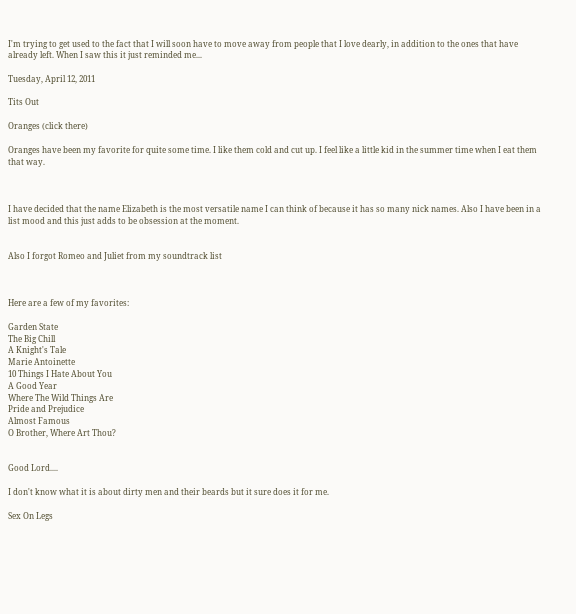I'm trying to get used to the fact that I will soon have to move away from people that I love dearly, in addition to the ones that have already left. When I saw this it just reminded me...

Tuesday, April 12, 2011

Tits Out

Oranges (click there)

Oranges have been my favorite for quite some time. I like them cold and cut up. I feel like a little kid in the summer time when I eat them that way.



I have decided that the name Elizabeth is the most versatile name I can think of because it has so many nick names. Also I have been in a list mood and this just adds to be obsession at the moment.


Also I forgot Romeo and Juliet from my soundtrack list



Here are a few of my favorites:

Garden State
The Big Chill
A Knight's Tale
Marie Antoinette
10 Things I Hate About You
A Good Year
Where The Wild Things Are
Pride and Prejudice
Almost Famous
O Brother, Where Art Thou?


Good Lord....

I don't know what it is about dirty men and their beards but it sure does it for me.

Sex On Legs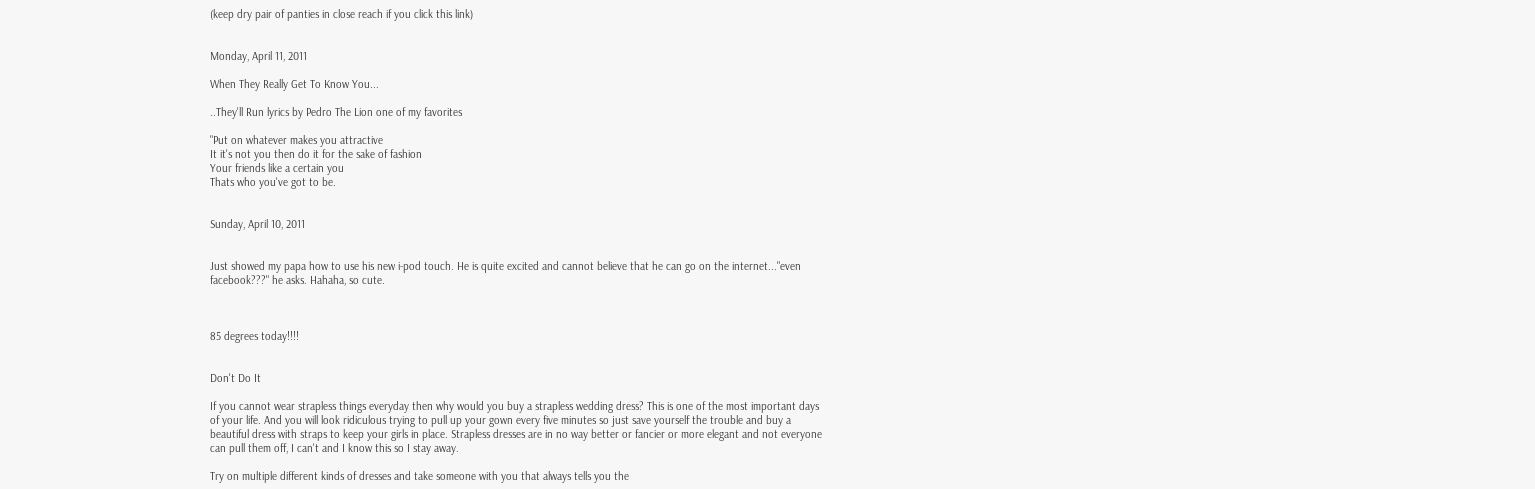(keep dry pair of panties in close reach if you click this link)


Monday, April 11, 2011

When They Really Get To Know You...

..They'll Run lyrics by Pedro The Lion one of my favorites

"Put on whatever makes you attractive
It it's not you then do it for the sake of fashion
Your friends like a certain you
Thats who you've got to be.


Sunday, April 10, 2011


Just showed my papa how to use his new i-pod touch. He is quite excited and cannot believe that he can go on the internet..."even facebook???" he asks. Hahaha, so cute.



85 degrees today!!!!


Don't Do It

If you cannot wear strapless things everyday then why would you buy a strapless wedding dress? This is one of the most important days of your life. And you will look ridiculous trying to pull up your gown every five minutes so just save yourself the trouble and buy a beautiful dress with straps to keep your girls in place. Strapless dresses are in no way better or fancier or more elegant and not everyone can pull them off, I can't and I know this so I stay away.

Try on multiple different kinds of dresses and take someone with you that always tells you the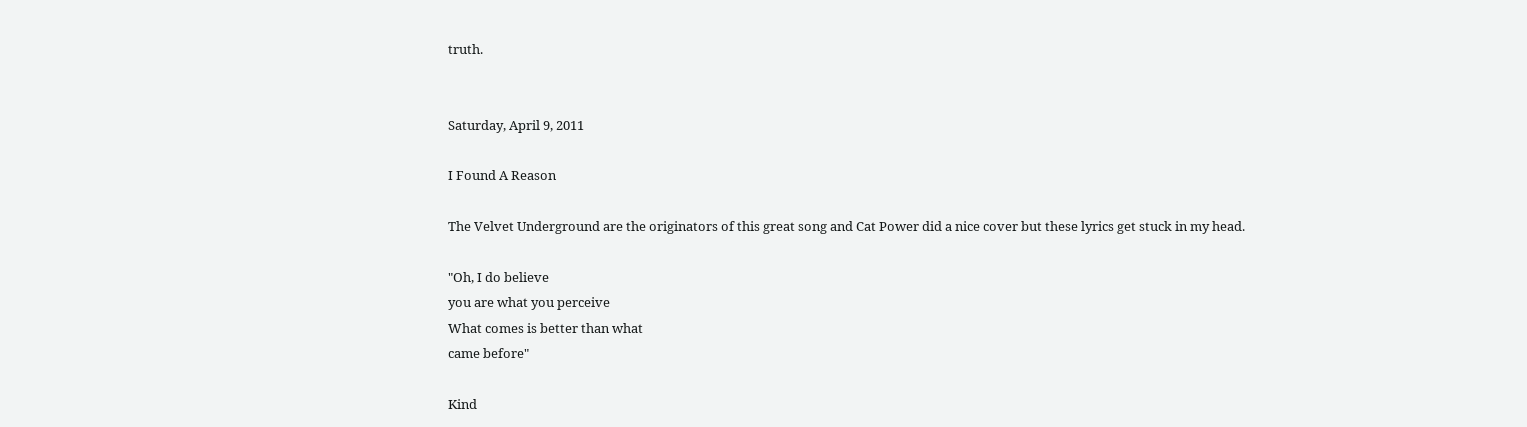truth.


Saturday, April 9, 2011

I Found A Reason

The Velvet Underground are the originators of this great song and Cat Power did a nice cover but these lyrics get stuck in my head.

"Oh, I do believe
you are what you perceive
What comes is better than what
came before"

Kind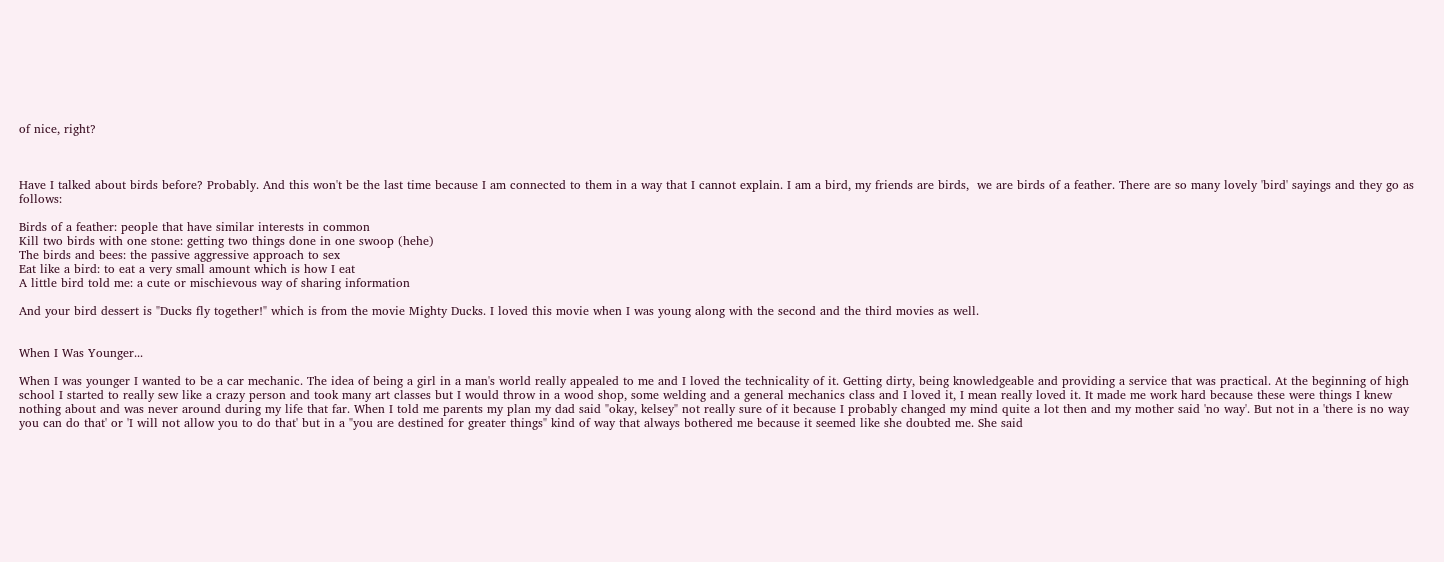of nice, right?



Have I talked about birds before? Probably. And this won't be the last time because I am connected to them in a way that I cannot explain. I am a bird, my friends are birds,  we are birds of a feather. There are so many lovely 'bird' sayings and they go as follows:

Birds of a feather: people that have similar interests in common
Kill two birds with one stone: getting two things done in one swoop (hehe)
The birds and bees: the passive aggressive approach to sex
Eat like a bird: to eat a very small amount which is how I eat
A little bird told me: a cute or mischievous way of sharing information

And your bird dessert is "Ducks fly together!" which is from the movie Mighty Ducks. I loved this movie when I was young along with the second and the third movies as well.


When I Was Younger...

When I was younger I wanted to be a car mechanic. The idea of being a girl in a man's world really appealed to me and I loved the technicality of it. Getting dirty, being knowledgeable and providing a service that was practical. At the beginning of high school I started to really sew like a crazy person and took many art classes but I would throw in a wood shop, some welding and a general mechanics class and I loved it, I mean really loved it. It made me work hard because these were things I knew nothing about and was never around during my life that far. When I told me parents my plan my dad said "okay, kelsey" not really sure of it because I probably changed my mind quite a lot then and my mother said 'no way'. But not in a 'there is no way you can do that' or 'I will not allow you to do that' but in a "you are destined for greater things" kind of way that always bothered me because it seemed like she doubted me. She said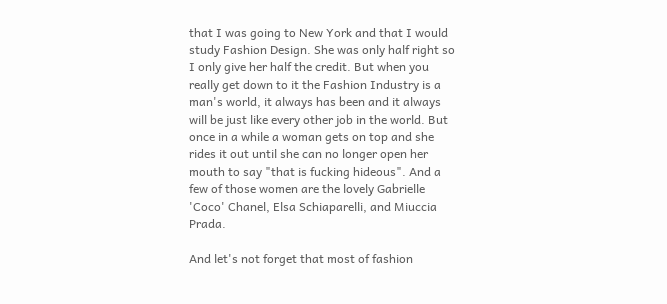that I was going to New York and that I would study Fashion Design. She was only half right so I only give her half the credit. But when you really get down to it the Fashion Industry is a man's world, it always has been and it always will be just like every other job in the world. But once in a while a woman gets on top and she rides it out until she can no longer open her mouth to say "that is fucking hideous". And a few of those women are the lovely Gabrielle 'Coco' Chanel, Elsa Schiaparelli, and Miuccia Prada.

And let's not forget that most of fashion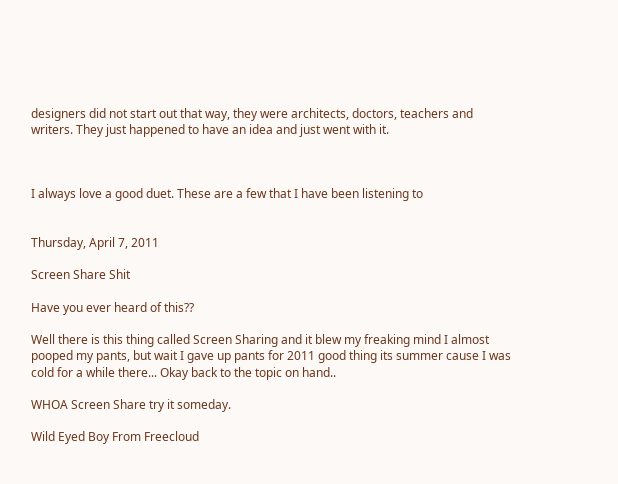designers did not start out that way, they were architects, doctors, teachers and writers. They just happened to have an idea and just went with it.



I always love a good duet. These are a few that I have been listening to


Thursday, April 7, 2011

Screen Share Shit

Have you ever heard of this??

Well there is this thing called Screen Sharing and it blew my freaking mind I almost pooped my pants, but wait I gave up pants for 2011 good thing its summer cause I was cold for a while there... Okay back to the topic on hand..

WHOA Screen Share try it someday.

Wild Eyed Boy From Freecloud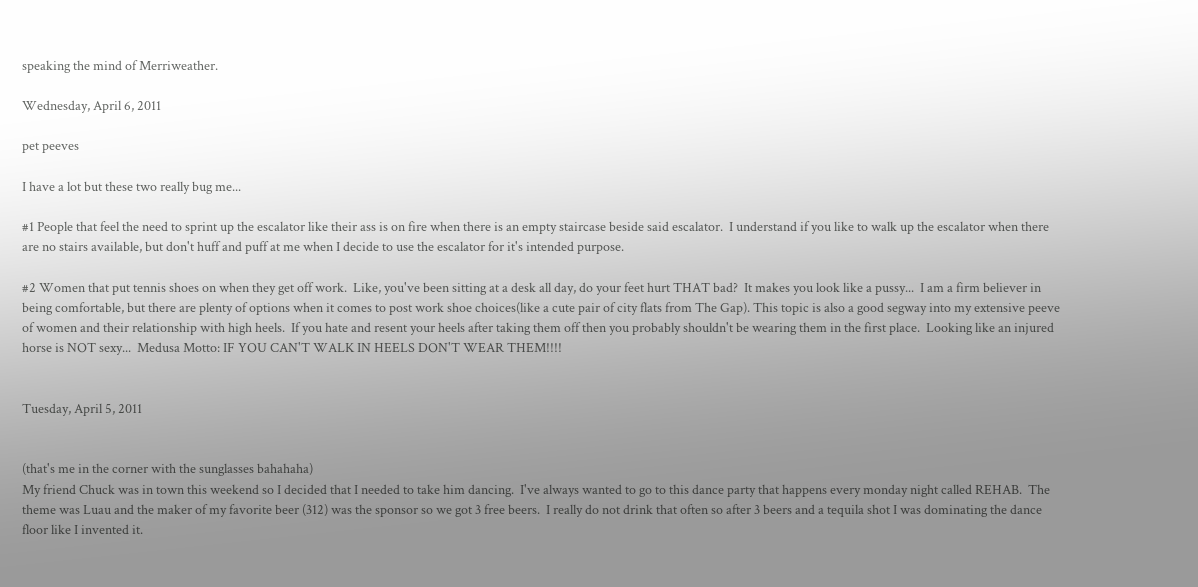speaking the mind of Merriweather.

Wednesday, April 6, 2011

pet peeves

I have a lot but these two really bug me...

#1 People that feel the need to sprint up the escalator like their ass is on fire when there is an empty staircase beside said escalator.  I understand if you like to walk up the escalator when there are no stairs available, but don't huff and puff at me when I decide to use the escalator for it's intended purpose.

#2 Women that put tennis shoes on when they get off work.  Like, you've been sitting at a desk all day, do your feet hurt THAT bad?  It makes you look like a pussy...  I am a firm believer in being comfortable, but there are plenty of options when it comes to post work shoe choices(like a cute pair of city flats from The Gap). This topic is also a good segway into my extensive peeve of women and their relationship with high heels.  If you hate and resent your heels after taking them off then you probably shouldn't be wearing them in the first place.  Looking like an injured horse is NOT sexy...  Medusa Motto: IF YOU CAN'T WALK IN HEELS DON'T WEAR THEM!!!!


Tuesday, April 5, 2011


(that's me in the corner with the sunglasses bahahaha)
My friend Chuck was in town this weekend so I decided that I needed to take him dancing.  I've always wanted to go to this dance party that happens every monday night called REHAB.  The theme was Luau and the maker of my favorite beer (312) was the sponsor so we got 3 free beers.  I really do not drink that often so after 3 beers and a tequila shot I was dominating the dance floor like I invented it.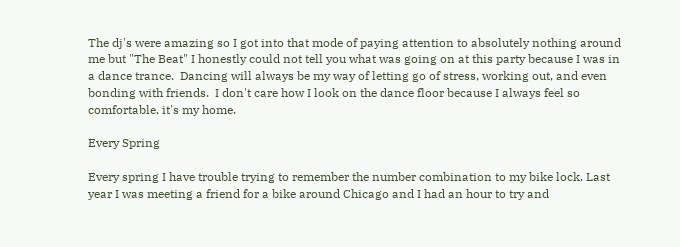The dj's were amazing so I got into that mode of paying attention to absolutely nothing around me but "The Beat" I honestly could not tell you what was going on at this party because I was in a dance trance.  Dancing will always be my way of letting go of stress, working out, and even bonding with friends.  I don't care how I look on the dance floor because I always feel so comfortable, it's my home.

Every Spring

Every spring I have trouble trying to remember the number combination to my bike lock. Last year I was meeting a friend for a bike around Chicago and I had an hour to try and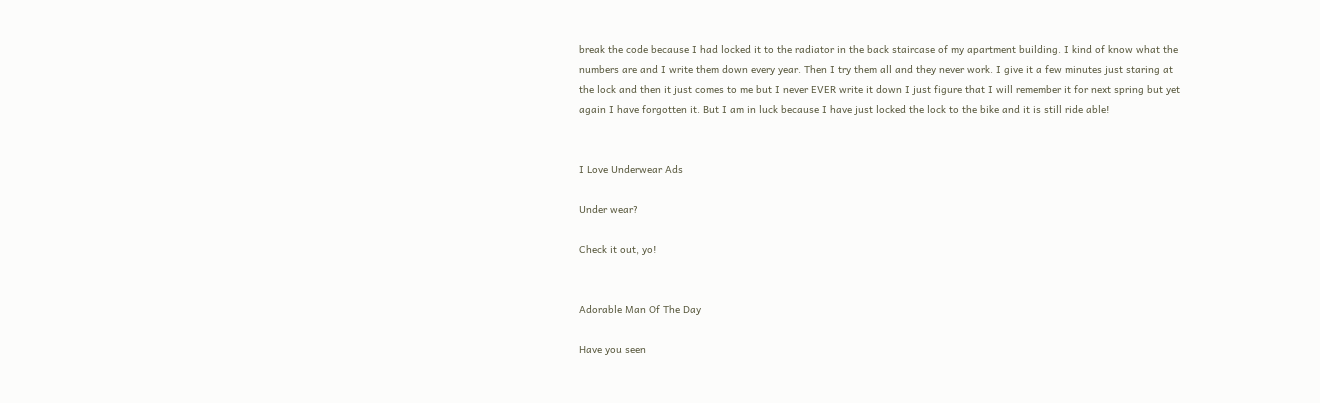break the code because I had locked it to the radiator in the back staircase of my apartment building. I kind of know what the numbers are and I write them down every year. Then I try them all and they never work. I give it a few minutes just staring at the lock and then it just comes to me but I never EVER write it down I just figure that I will remember it for next spring but yet again I have forgotten it. But I am in luck because I have just locked the lock to the bike and it is still ride able!


I Love Underwear Ads

Under wear?

Check it out, yo!


Adorable Man Of The Day

Have you seen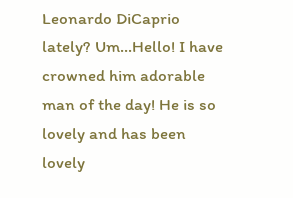Leonardo DiCaprio lately? Um...Hello! I have crowned him adorable man of the day! He is so lovely and has been lovely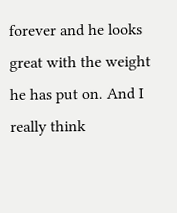forever and he looks great with the weight he has put on. And I really think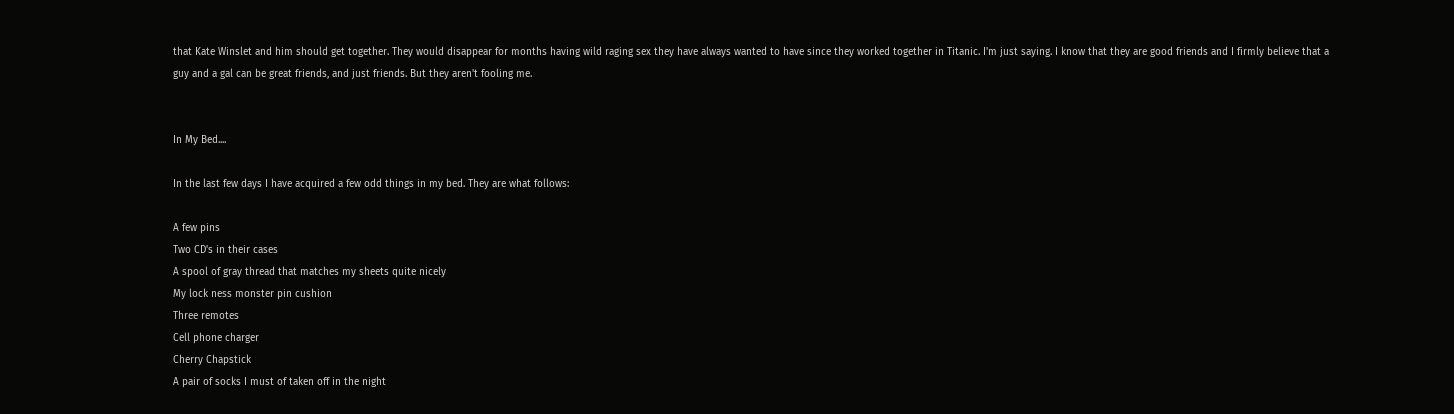that Kate Winslet and him should get together. They would disappear for months having wild raging sex they have always wanted to have since they worked together in Titanic. I'm just saying. I know that they are good friends and I firmly believe that a guy and a gal can be great friends, and just friends. But they aren't fooling me.


In My Bed....

In the last few days I have acquired a few odd things in my bed. They are what follows:

A few pins
Two CD's in their cases
A spool of gray thread that matches my sheets quite nicely
My lock ness monster pin cushion
Three remotes
Cell phone charger
Cherry Chapstick
A pair of socks I must of taken off in the night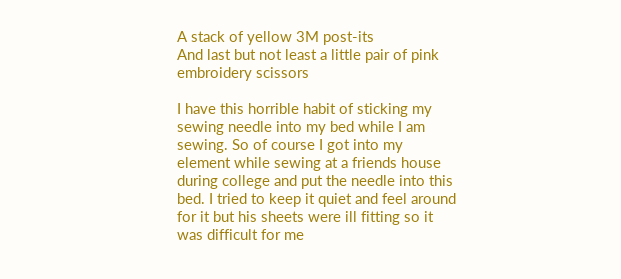A stack of yellow 3M post-its
And last but not least a little pair of pink embroidery scissors

I have this horrible habit of sticking my sewing needle into my bed while I am sewing. So of course I got into my element while sewing at a friends house during college and put the needle into this bed. I tried to keep it quiet and feel around for it but his sheets were ill fitting so it was difficult for me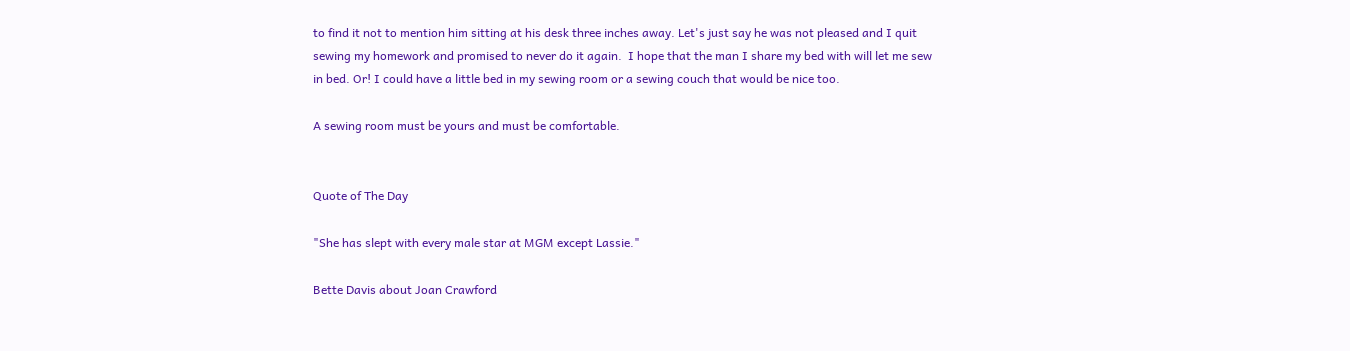to find it not to mention him sitting at his desk three inches away. Let's just say he was not pleased and I quit sewing my homework and promised to never do it again.  I hope that the man I share my bed with will let me sew in bed. Or! I could have a little bed in my sewing room or a sewing couch that would be nice too.

A sewing room must be yours and must be comfortable.


Quote of The Day

"She has slept with every male star at MGM except Lassie."

Bette Davis about Joan Crawford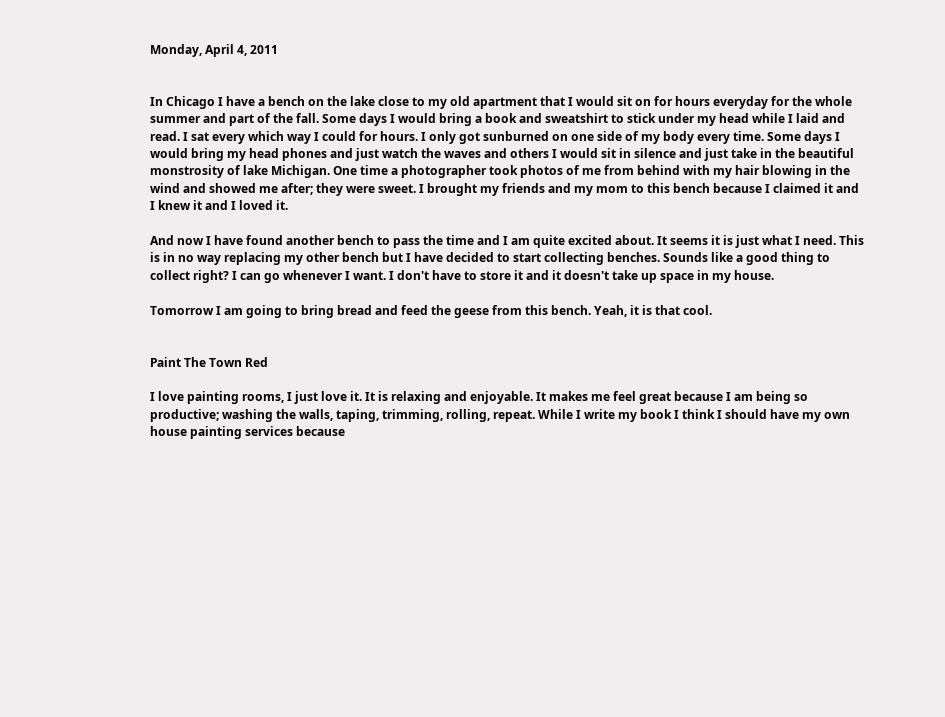Monday, April 4, 2011


In Chicago I have a bench on the lake close to my old apartment that I would sit on for hours everyday for the whole summer and part of the fall. Some days I would bring a book and sweatshirt to stick under my head while I laid and read. I sat every which way I could for hours. I only got sunburned on one side of my body every time. Some days I would bring my head phones and just watch the waves and others I would sit in silence and just take in the beautiful monstrosity of lake Michigan. One time a photographer took photos of me from behind with my hair blowing in the wind and showed me after; they were sweet. I brought my friends and my mom to this bench because I claimed it and I knew it and I loved it.

And now I have found another bench to pass the time and I am quite excited about. It seems it is just what I need. This is in no way replacing my other bench but I have decided to start collecting benches. Sounds like a good thing to collect right? I can go whenever I want. I don't have to store it and it doesn't take up space in my house.

Tomorrow I am going to bring bread and feed the geese from this bench. Yeah, it is that cool.


Paint The Town Red

I love painting rooms, I just love it. It is relaxing and enjoyable. It makes me feel great because I am being so productive; washing the walls, taping, trimming, rolling, repeat. While I write my book I think I should have my own house painting services because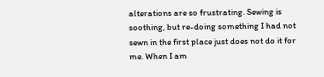alterations are so frustrating. Sewing is soothing, but re-doing something I had not sewn in the first place just does not do it for me. When I am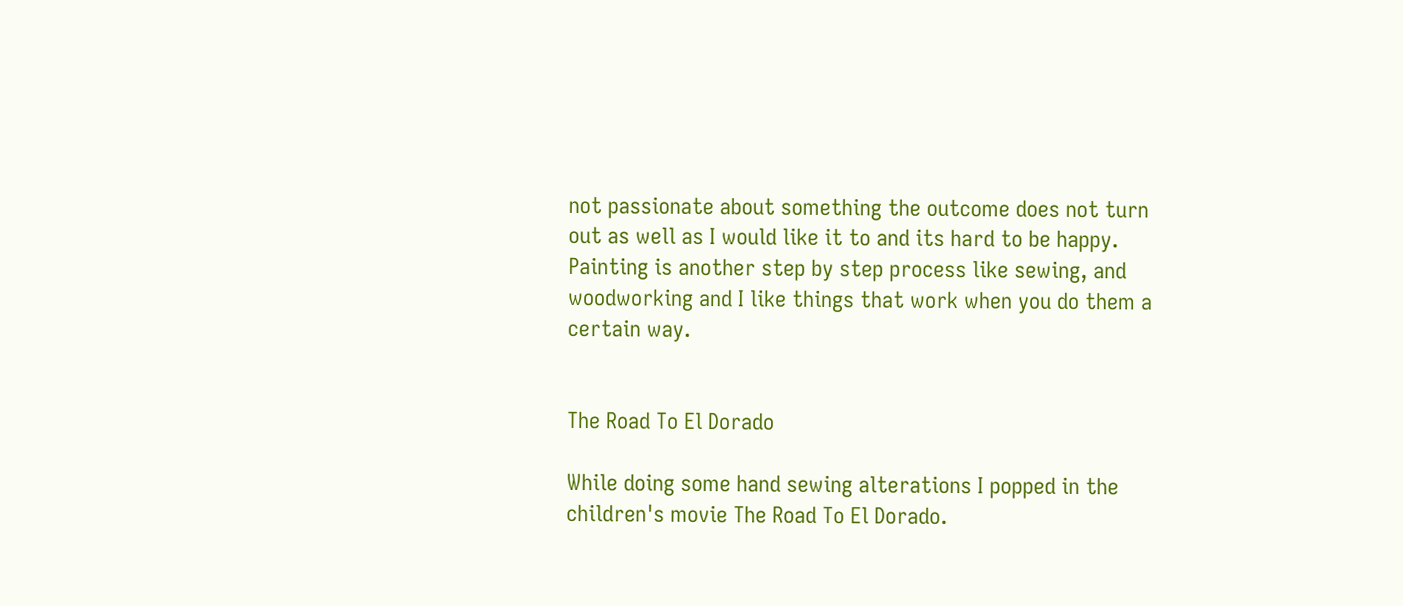not passionate about something the outcome does not turn out as well as I would like it to and its hard to be happy. Painting is another step by step process like sewing, and woodworking and I like things that work when you do them a certain way.


The Road To El Dorado

While doing some hand sewing alterations I popped in the children's movie The Road To El Dorado.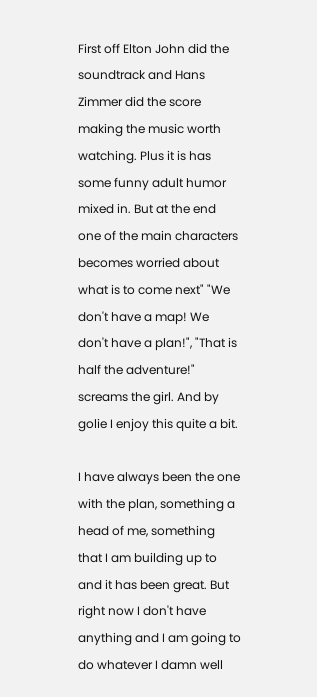First off Elton John did the soundtrack and Hans Zimmer did the score making the music worth watching. Plus it is has some funny adult humor mixed in. But at the end one of the main characters becomes worried about what is to come next" "We don't have a map! We don't have a plan!", "That is half the adventure!" screams the girl. And by golie I enjoy this quite a bit.

I have always been the one with the plan, something a head of me, something that I am building up to and it has been great. But right now I don't have anything and I am going to do whatever I damn well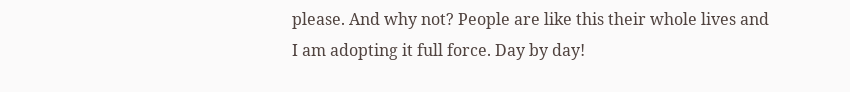please. And why not? People are like this their whole lives and I am adopting it full force. Day by day!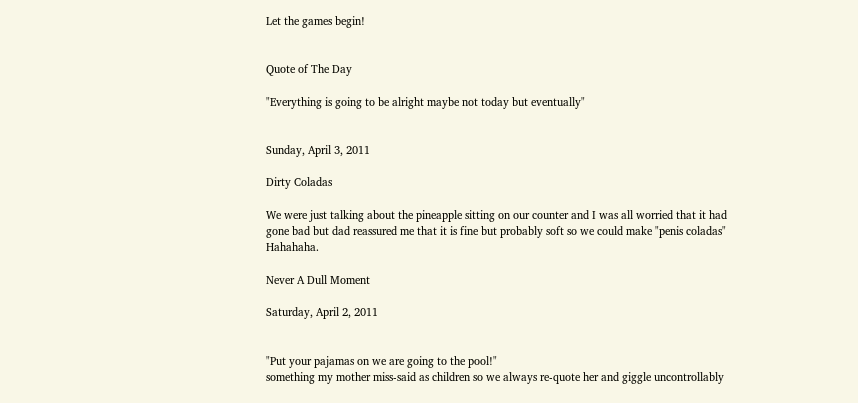Let the games begin!


Quote of The Day

"Everything is going to be alright maybe not today but eventually"


Sunday, April 3, 2011

Dirty Coladas

We were just talking about the pineapple sitting on our counter and I was all worried that it had gone bad but dad reassured me that it is fine but probably soft so we could make "penis coladas" Hahahaha.

Never A Dull Moment

Saturday, April 2, 2011


"Put your pajamas on we are going to the pool!"
something my mother miss-said as children so we always re-quote her and giggle uncontrollably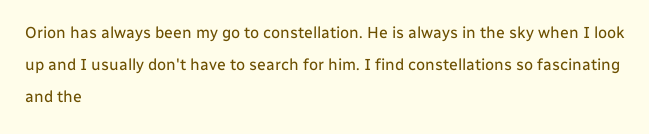Orion has always been my go to constellation. He is always in the sky when I look up and I usually don't have to search for him. I find constellations so fascinating and the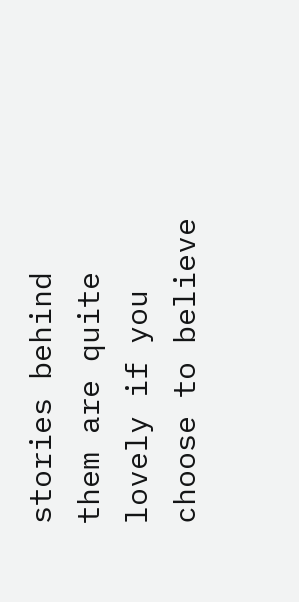stories behind them are quite lovely if you choose to believe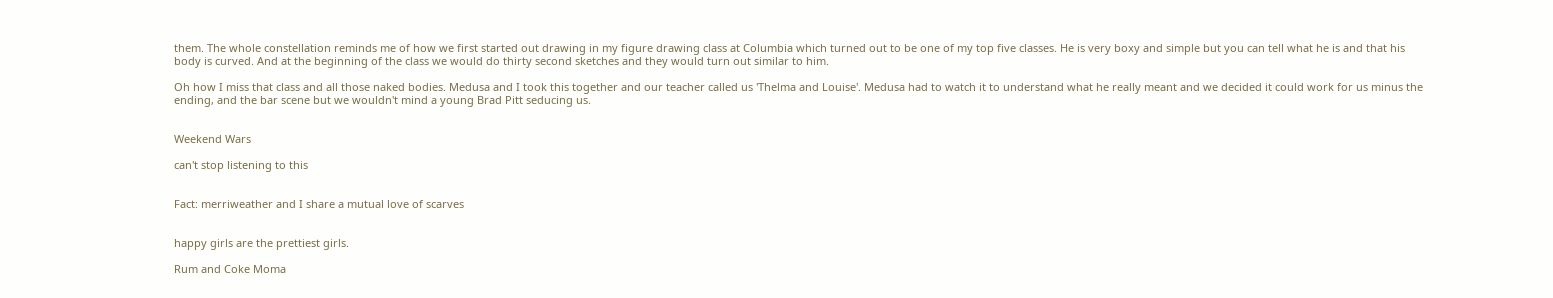them. The whole constellation reminds me of how we first started out drawing in my figure drawing class at Columbia which turned out to be one of my top five classes. He is very boxy and simple but you can tell what he is and that his body is curved. And at the beginning of the class we would do thirty second sketches and they would turn out similar to him.

Oh how I miss that class and all those naked bodies. Medusa and I took this together and our teacher called us 'Thelma and Louise'. Medusa had to watch it to understand what he really meant and we decided it could work for us minus the ending, and the bar scene but we wouldn't mind a young Brad Pitt seducing us.


Weekend Wars

can't stop listening to this


Fact: merriweather and I share a mutual love of scarves


happy girls are the prettiest girls.

Rum and Coke Moma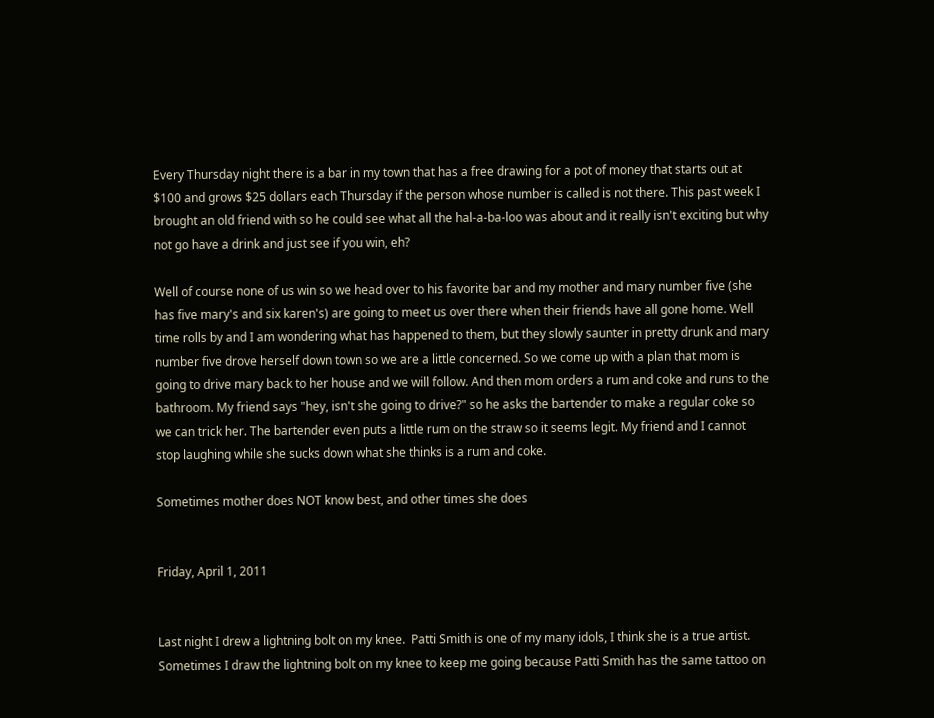Every Thursday night there is a bar in my town that has a free drawing for a pot of money that starts out at $100 and grows $25 dollars each Thursday if the person whose number is called is not there. This past week I brought an old friend with so he could see what all the hal-a-ba-loo was about and it really isn't exciting but why not go have a drink and just see if you win, eh?

Well of course none of us win so we head over to his favorite bar and my mother and mary number five (she has five mary's and six karen's) are going to meet us over there when their friends have all gone home. Well time rolls by and I am wondering what has happened to them, but they slowly saunter in pretty drunk and mary number five drove herself down town so we are a little concerned. So we come up with a plan that mom is going to drive mary back to her house and we will follow. And then mom orders a rum and coke and runs to the bathroom. My friend says "hey, isn't she going to drive?" so he asks the bartender to make a regular coke so we can trick her. The bartender even puts a little rum on the straw so it seems legit. My friend and I cannot stop laughing while she sucks down what she thinks is a rum and coke.

Sometimes mother does NOT know best, and other times she does


Friday, April 1, 2011


Last night I drew a lightning bolt on my knee.  Patti Smith is one of my many idols, I think she is a true artist.  Sometimes I draw the lightning bolt on my knee to keep me going because Patti Smith has the same tattoo on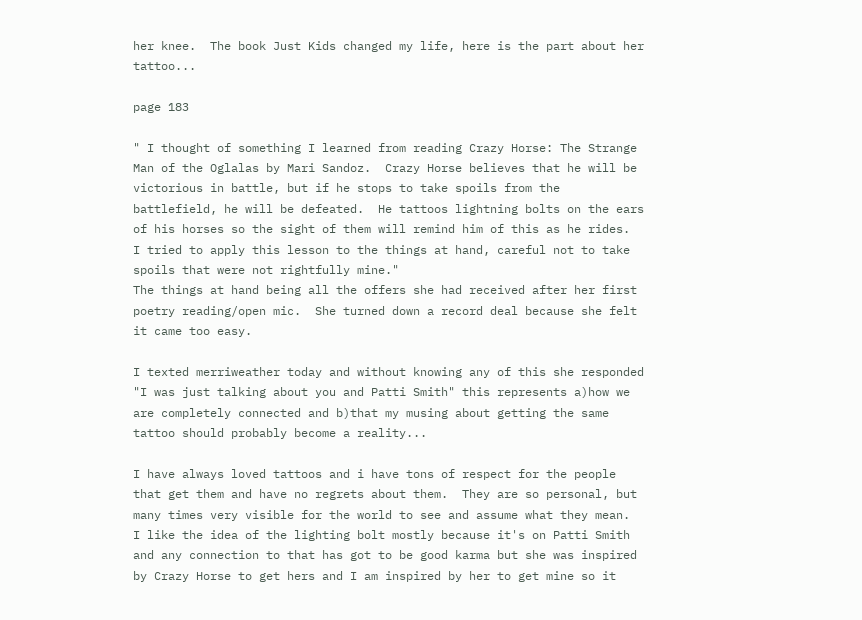her knee.  The book Just Kids changed my life, here is the part about her tattoo...

page 183

" I thought of something I learned from reading Crazy Horse: The Strange Man of the Oglalas by Mari Sandoz.  Crazy Horse believes that he will be victorious in battle, but if he stops to take spoils from the battlefield, he will be defeated.  He tattoos lightning bolts on the ears of his horses so the sight of them will remind him of this as he rides.  I tried to apply this lesson to the things at hand, careful not to take spoils that were not rightfully mine."
The things at hand being all the offers she had received after her first poetry reading/open mic.  She turned down a record deal because she felt it came too easy.

I texted merriweather today and without knowing any of this she responded "I was just talking about you and Patti Smith" this represents a)how we are completely connected and b)that my musing about getting the same tattoo should probably become a reality...

I have always loved tattoos and i have tons of respect for the people that get them and have no regrets about them.  They are so personal, but many times very visible for the world to see and assume what they mean.  I like the idea of the lighting bolt mostly because it's on Patti Smith and any connection to that has got to be good karma but she was inspired by Crazy Horse to get hers and I am inspired by her to get mine so it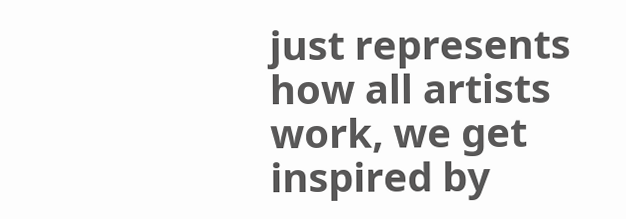just represents how all artists work, we get inspired by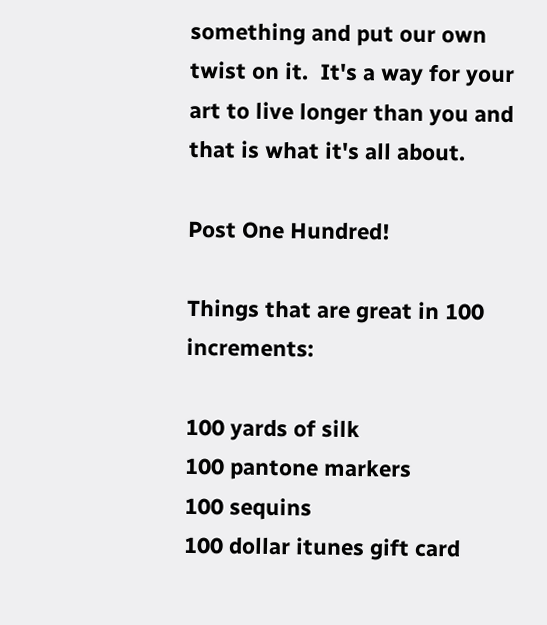something and put our own twist on it.  It's a way for your art to live longer than you and that is what it's all about.

Post One Hundred!

Things that are great in 100 increments:

100 yards of silk
100 pantone markers
100 sequins
100 dollar itunes gift card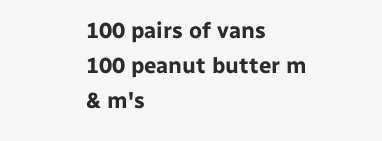100 pairs of vans
100 peanut butter m & m's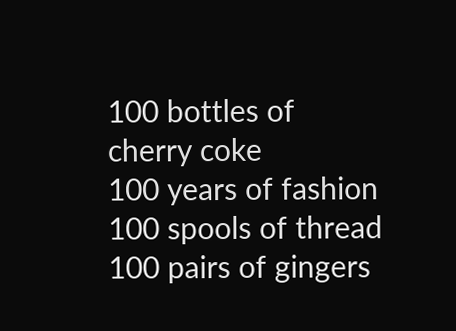100 bottles of cherry coke
100 years of fashion
100 spools of thread
100 pairs of gingers